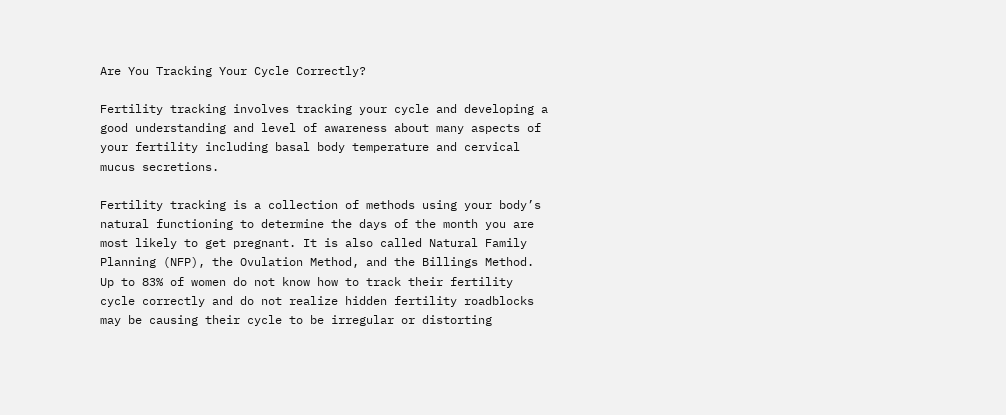Are You Tracking Your Cycle Correctly?

Fertility tracking involves tracking your cycle and developing a good understanding and level of awareness about many aspects of your fertility including basal body temperature and cervical mucus secretions.

Fertility tracking is a collection of methods using your body’s natural functioning to determine the days of the month you are most likely to get pregnant. It is also called Natural Family Planning (NFP), the Ovulation Method, and the Billings Method. Up to 83% of women do not know how to track their fertility cycle correctly and do not realize hidden fertility roadblocks may be causing their cycle to be irregular or distorting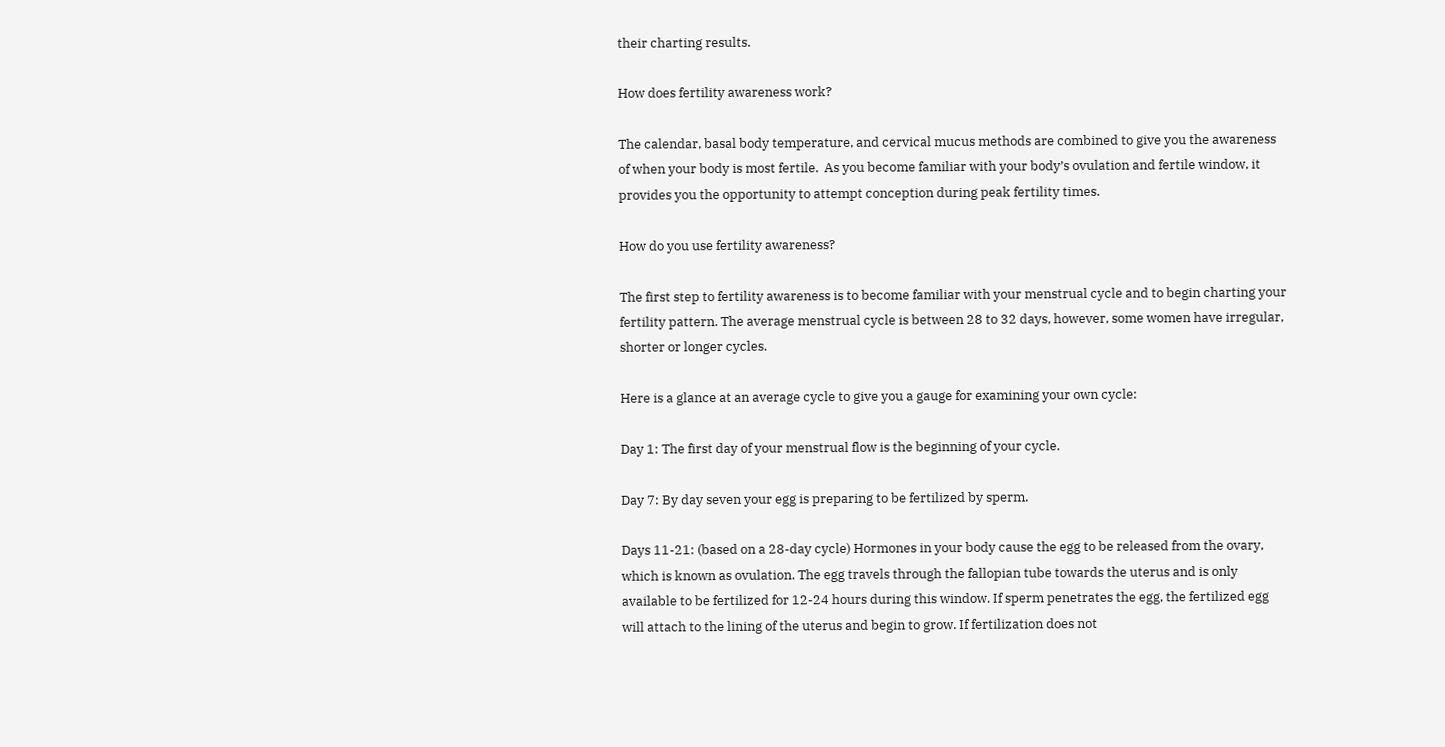their charting results.

How does fertility awareness work?

The calendar, basal body temperature, and cervical mucus methods are combined to give you the awareness of when your body is most fertile.  As you become familiar with your body’s ovulation and fertile window, it provides you the opportunity to attempt conception during peak fertility times.

How do you use fertility awareness?

The first step to fertility awareness is to become familiar with your menstrual cycle and to begin charting your fertility pattern. The average menstrual cycle is between 28 to 32 days, however, some women have irregular, shorter or longer cycles.

Here is a glance at an average cycle to give you a gauge for examining your own cycle:

Day 1: The first day of your menstrual flow is the beginning of your cycle.

Day 7: By day seven your egg is preparing to be fertilized by sperm.

Days 11-21: (based on a 28-day cycle) Hormones in your body cause the egg to be released from the ovary, which is known as ovulation. The egg travels through the fallopian tube towards the uterus and is only available to be fertilized for 12-24 hours during this window. If sperm penetrates the egg, the fertilized egg will attach to the lining of the uterus and begin to grow. If fertilization does not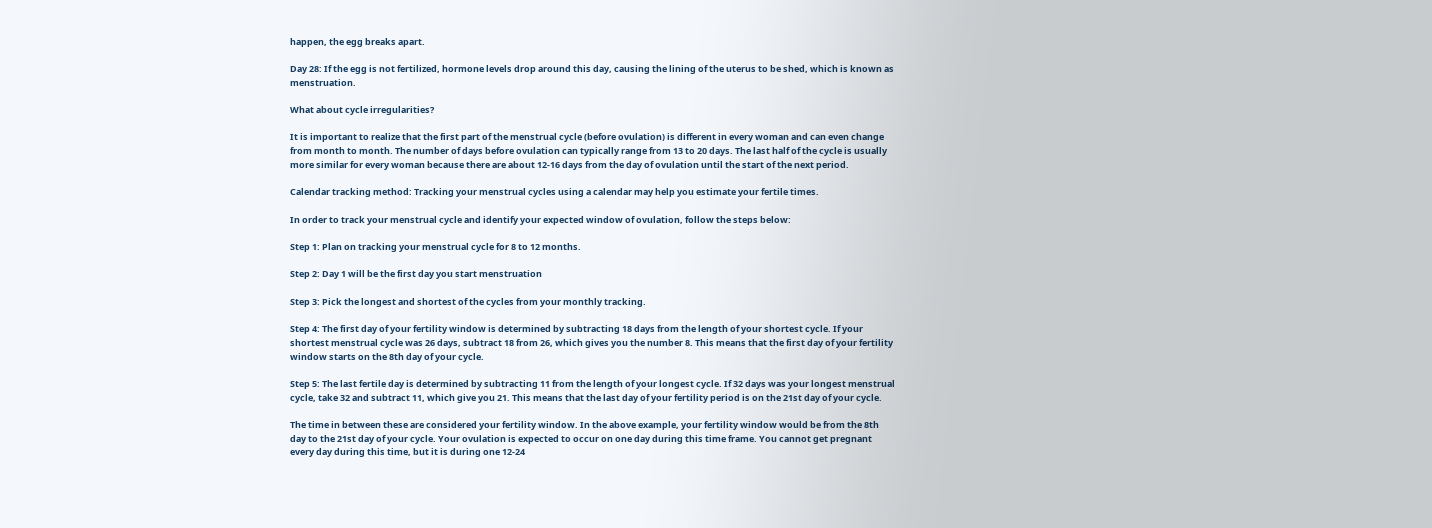happen, the egg breaks apart.

Day 28: If the egg is not fertilized, hormone levels drop around this day, causing the lining of the uterus to be shed, which is known as menstruation.

What about cycle irregularities?

It is important to realize that the first part of the menstrual cycle (before ovulation) is different in every woman and can even change from month to month. The number of days before ovulation can typically range from 13 to 20 days. The last half of the cycle is usually more similar for every woman because there are about 12-16 days from the day of ovulation until the start of the next period.

Calendar tracking method: Tracking your menstrual cycles using a calendar may help you estimate your fertile times.

In order to track your menstrual cycle and identify your expected window of ovulation, follow the steps below:

Step 1: Plan on tracking your menstrual cycle for 8 to 12 months.

Step 2: Day 1 will be the first day you start menstruation

Step 3: Pick the longest and shortest of the cycles from your monthly tracking.

Step 4: The first day of your fertility window is determined by subtracting 18 days from the length of your shortest cycle. If your shortest menstrual cycle was 26 days, subtract 18 from 26, which gives you the number 8. This means that the first day of your fertility window starts on the 8th day of your cycle.

Step 5: The last fertile day is determined by subtracting 11 from the length of your longest cycle. If 32 days was your longest menstrual cycle, take 32 and subtract 11, which give you 21. This means that the last day of your fertility period is on the 21st day of your cycle.

The time in between these are considered your fertility window. In the above example, your fertility window would be from the 8th day to the 21st day of your cycle. Your ovulation is expected to occur on one day during this time frame. You cannot get pregnant every day during this time, but it is during one 12-24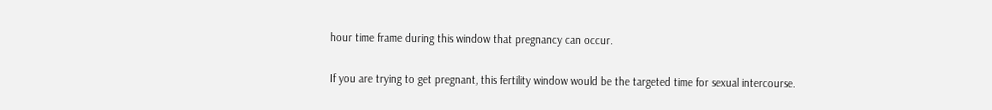hour time frame during this window that pregnancy can occur.

If you are trying to get pregnant, this fertility window would be the targeted time for sexual intercourse.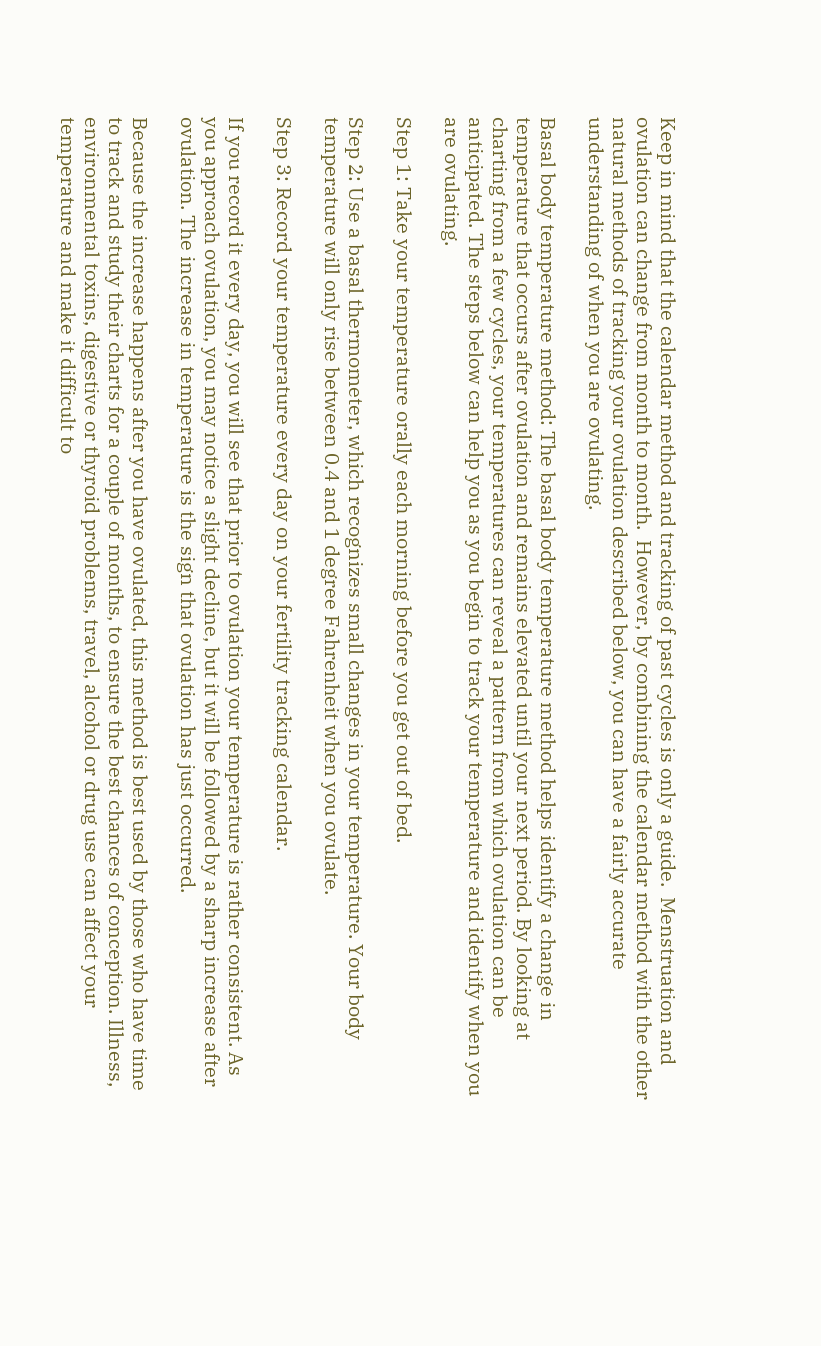Keep in mind that the calendar method and tracking of past cycles is only a guide.  Menstruation and ovulation can change from month to month.  However, by combining the calendar method with the other natural methods of tracking your ovulation described below, you can have a fairly accurate understanding of when you are ovulating.

Basal body temperature method: The basal body temperature method helps identify a change in temperature that occurs after ovulation and remains elevated until your next period. By looking at charting from a few cycles, your temperatures can reveal a pattern from which ovulation can be anticipated. The steps below can help you as you begin to track your temperature and identify when you are ovulating.

Step 1: Take your temperature orally each morning before you get out of bed.

Step 2: Use a basal thermometer, which recognizes small changes in your temperature. Your body temperature will only rise between 0.4 and 1 degree Fahrenheit when you ovulate.

Step 3: Record your temperature every day on your fertility tracking calendar.

If you record it every day, you will see that prior to ovulation your temperature is rather consistent. As you approach ovulation, you may notice a slight decline, but it will be followed by a sharp increase after ovulation. The increase in temperature is the sign that ovulation has just occurred.

Because the increase happens after you have ovulated, this method is best used by those who have time to track and study their charts for a couple of months, to ensure the best chances of conception. Illness, environmental toxins, digestive or thyroid problems, travel, alcohol or drug use can affect your temperature and make it difficult to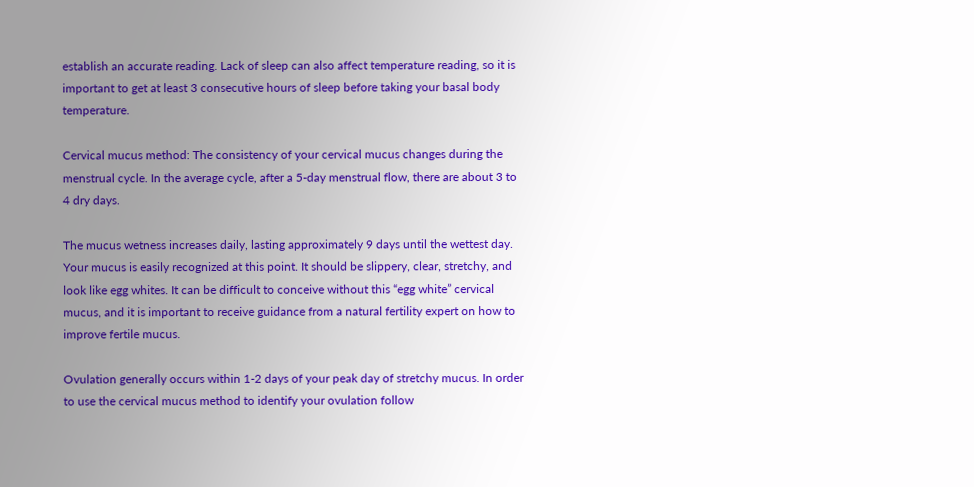establish an accurate reading. Lack of sleep can also affect temperature reading, so it is important to get at least 3 consecutive hours of sleep before taking your basal body temperature.

Cervical mucus method: The consistency of your cervical mucus changes during the menstrual cycle. In the average cycle, after a 5-day menstrual flow, there are about 3 to 4 dry days.

The mucus wetness increases daily, lasting approximately 9 days until the wettest day. Your mucus is easily recognized at this point. It should be slippery, clear, stretchy, and look like egg whites. It can be difficult to conceive without this “egg white” cervical mucus, and it is important to receive guidance from a natural fertility expert on how to improve fertile mucus.

Ovulation generally occurs within 1-2 days of your peak day of stretchy mucus. In order to use the cervical mucus method to identify your ovulation follow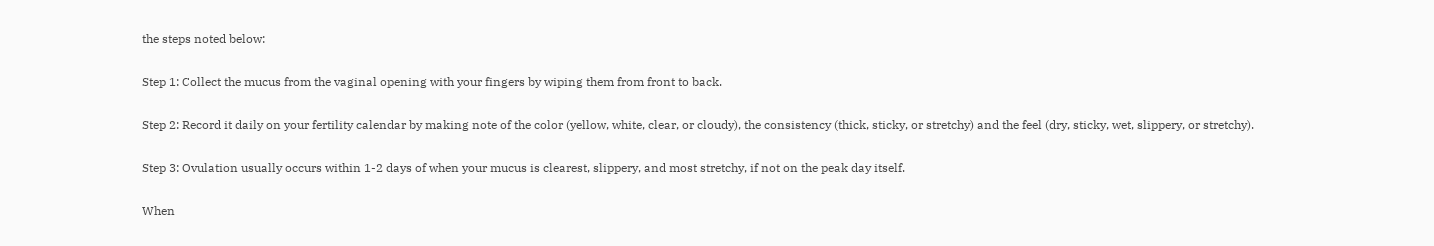the steps noted below:

Step 1: Collect the mucus from the vaginal opening with your fingers by wiping them from front to back.

Step 2: Record it daily on your fertility calendar by making note of the color (yellow, white, clear, or cloudy), the consistency (thick, sticky, or stretchy) and the feel (dry, sticky, wet, slippery, or stretchy).

Step 3: Ovulation usually occurs within 1-2 days of when your mucus is clearest, slippery, and most stretchy, if not on the peak day itself.

When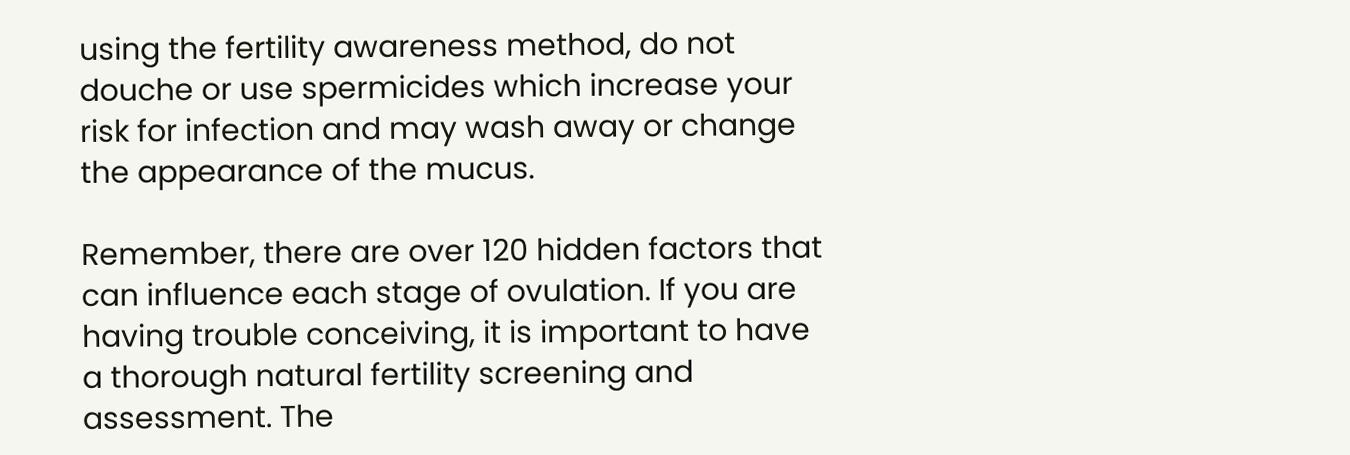using the fertility awareness method, do not douche or use spermicides which increase your risk for infection and may wash away or change the appearance of the mucus.

Remember, there are over 120 hidden factors that can influence each stage of ovulation. If you are having trouble conceiving, it is important to have a thorough natural fertility screening and assessment. The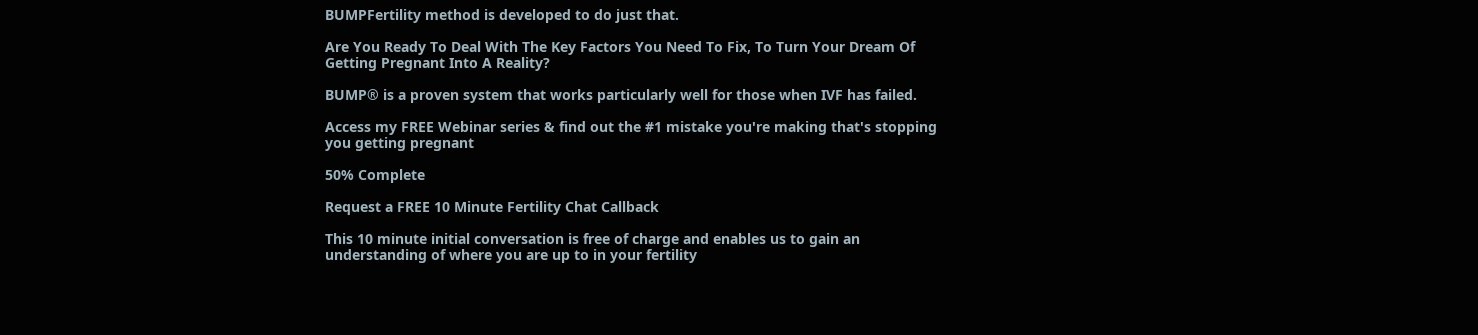BUMPFertility method is developed to do just that.

Are You Ready To Deal With The Key Factors You Need To Fix, To Turn Your Dream Of Getting Pregnant Into A Reality?

BUMP® is a proven system that works particularly well for those when IVF has failed.

Access my FREE Webinar series & find out the #1 mistake you're making that's stopping you getting pregnant

50% Complete

Request a FREE 10 Minute Fertility Chat Callback

This 10 minute initial conversation is free of charge and enables us to gain an understanding of where you are up to in your fertility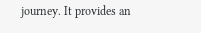journey. It provides an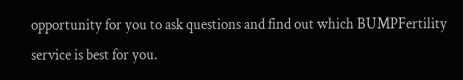opportunity for you to ask questions and find out which BUMPFertility service is best for you.